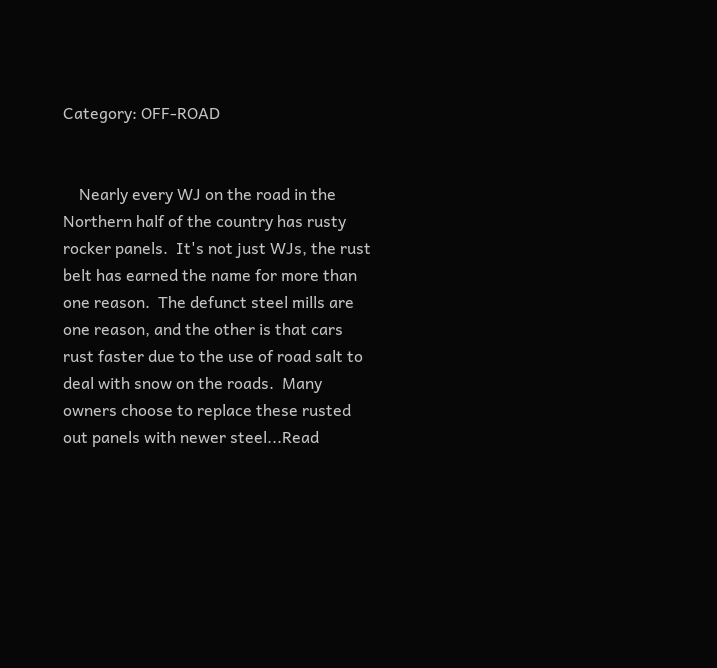Category: OFF-ROAD


    Nearly every WJ on the road in the Northern half of the country has rusty rocker panels.  It's not just WJs, the rust belt has earned the name for more than one reason.  The defunct steel mills are one reason, and the other is that cars rust faster due to the use of road salt to deal with snow on the roads.  Many owners choose to replace these rusted out panels with newer steel...Read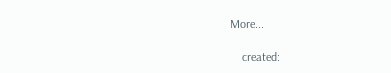More...

    created: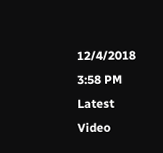12/4/2018 3:58 PM
Latest Video